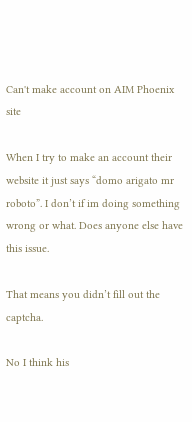Can't make account on AIM Phoenix site

When I try to make an account their website it just says “domo arigato mr roboto”. I don’t if im doing something wrong or what. Does anyone else have this issue.

That means you didn’t fill out the captcha.

No I think his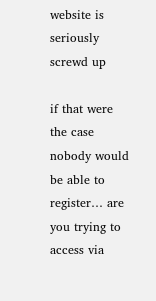website is seriously screwd up

if that were the case nobody would be able to register… are you trying to access via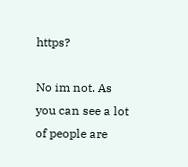https?

No im not. As you can see a lot of people are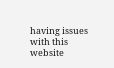having issues with this website